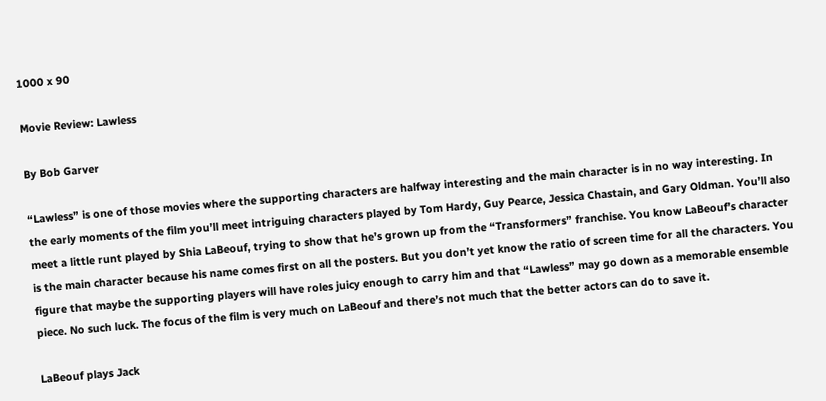1000 x 90

Movie Review: Lawless

By Bob Garver

“Lawless” is one of those movies where the supporting characters are halfway interesting and the main character is in no way interesting. In the early moments of the film you’ll meet intriguing characters played by Tom Hardy, Guy Pearce, Jessica Chastain, and Gary Oldman. You’ll also meet a little runt played by Shia LaBeouf, trying to show that he’s grown up from the “Transformers” franchise. You know LaBeouf’s character is the main character because his name comes first on all the posters. But you don’t yet know the ratio of screen time for all the characters. You figure that maybe the supporting players will have roles juicy enough to carry him and that “Lawless” may go down as a memorable ensemble piece. No such luck. The focus of the film is very much on LaBeouf and there’s not much that the better actors can do to save it.

LaBeouf plays Jack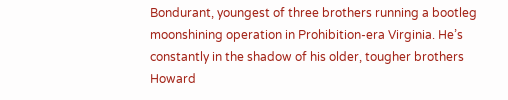Bondurant, youngest of three brothers running a bootleg moonshining operation in Prohibition-era Virginia. He’s constantly in the shadow of his older, tougher brothers Howard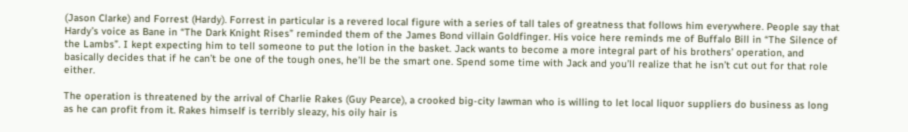(Jason Clarke) and Forrest (Hardy). Forrest in particular is a revered local figure with a series of tall tales of greatness that follows him everywhere. People say that Hardy’s voice as Bane in “The Dark Knight Rises” reminded them of the James Bond villain Goldfinger. His voice here reminds me of Buffalo Bill in “The Silence of the Lambs”. I kept expecting him to tell someone to put the lotion in the basket. Jack wants to become a more integral part of his brothers’ operation, and basically decides that if he can’t be one of the tough ones, he’ll be the smart one. Spend some time with Jack and you’ll realize that he isn’t cut out for that role either.

The operation is threatened by the arrival of Charlie Rakes (Guy Pearce), a crooked big-city lawman who is willing to let local liquor suppliers do business as long as he can profit from it. Rakes himself is terribly sleazy, his oily hair is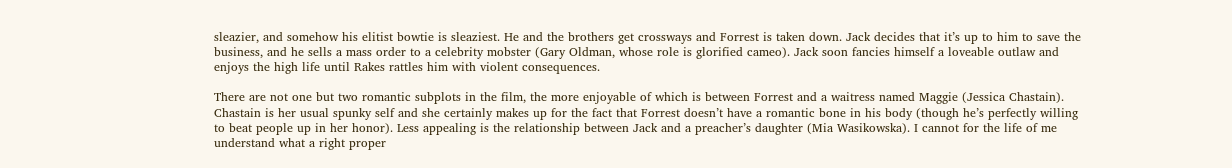sleazier, and somehow his elitist bowtie is sleaziest. He and the brothers get crossways and Forrest is taken down. Jack decides that it’s up to him to save the business, and he sells a mass order to a celebrity mobster (Gary Oldman, whose role is glorified cameo). Jack soon fancies himself a loveable outlaw and enjoys the high life until Rakes rattles him with violent consequences.

There are not one but two romantic subplots in the film, the more enjoyable of which is between Forrest and a waitress named Maggie (Jessica Chastain). Chastain is her usual spunky self and she certainly makes up for the fact that Forrest doesn’t have a romantic bone in his body (though he’s perfectly willing to beat people up in her honor). Less appealing is the relationship between Jack and a preacher’s daughter (Mia Wasikowska). I cannot for the life of me understand what a right proper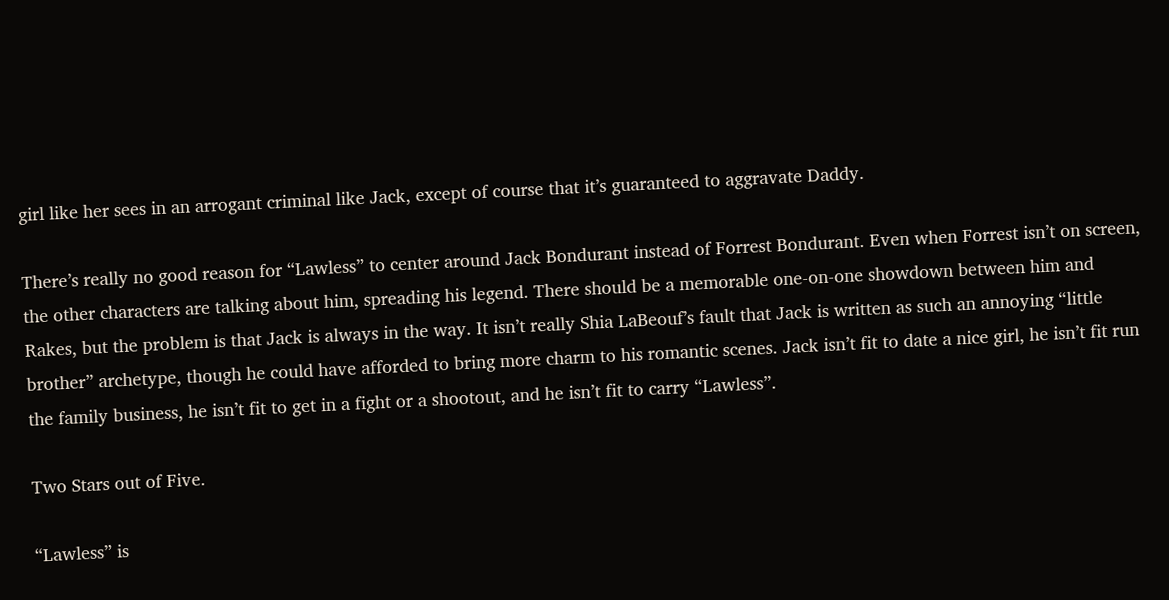girl like her sees in an arrogant criminal like Jack, except of course that it’s guaranteed to aggravate Daddy.

There’s really no good reason for “Lawless” to center around Jack Bondurant instead of Forrest Bondurant. Even when Forrest isn’t on screen, the other characters are talking about him, spreading his legend. There should be a memorable one-on-one showdown between him and Rakes, but the problem is that Jack is always in the way. It isn’t really Shia LaBeouf’s fault that Jack is written as such an annoying “little brother” archetype, though he could have afforded to bring more charm to his romantic scenes. Jack isn’t fit to date a nice girl, he isn’t fit run the family business, he isn’t fit to get in a fight or a shootout, and he isn’t fit to carry “Lawless”.

Two Stars out of Five.

“Lawless” is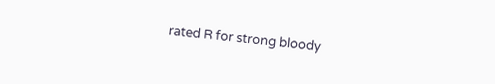rated R for strong bloody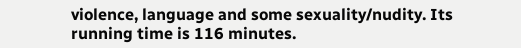violence, language and some sexuality/nudity. Its running time is 116 minutes.